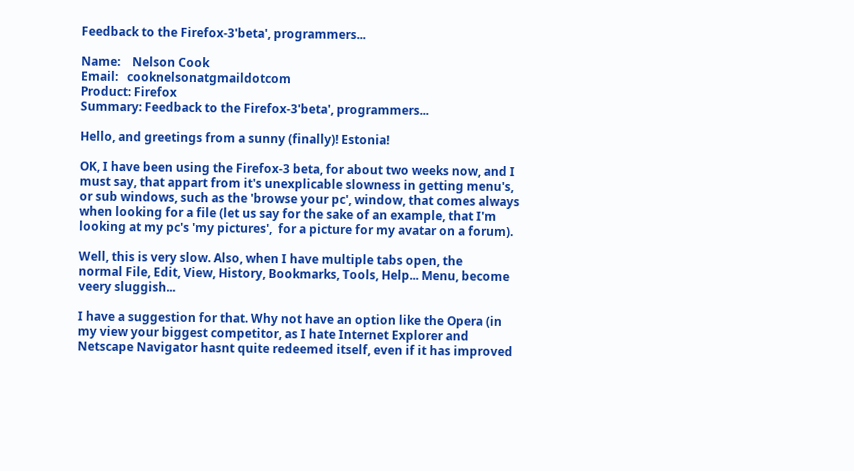Feedback to the Firefox-3'beta', programmers...

Name:    Nelson Cook
Email:   cooknelsonatgmaildotcom
Product: Firefox
Summary: Feedback to the Firefox-3'beta', programmers...

Hello, and greetings from a sunny (finally)! Estonia!

OK, I have been using the Firefox-3 beta, for about two weeks now, and I
must say, that appart from it's unexplicable slowness in getting menu's,
or sub windows, such as the 'browse your pc', window, that comes always
when looking for a file (let us say for the sake of an example, that I'm
looking at my pc's 'my pictures',  for a picture for my avatar on a forum).

Well, this is very slow. Also, when I have multiple tabs open, the
normal File, Edit, View, History, Bookmarks, Tools, Help... Menu, become
veery sluggish...

I have a suggestion for that. Why not have an option like the Opera (in
my view your biggest competitor, as I hate Internet Explorer and
Netscape Navigator hasnt quite redeemed itself, even if it has improved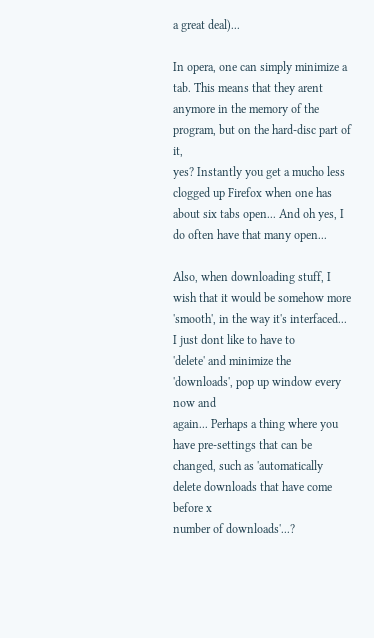a great deal)...

In opera, one can simply minimize a tab. This means that they arent
anymore in the memory of the program, but on the hard-disc part of it,
yes? Instantly you get a mucho less clogged up Firefox when one has
about six tabs open... And oh yes, I do often have that many open...

Also, when downloading stuff, I wish that it would be somehow more
'smooth', in the way it's interfaced... I just dont like to have to
'delete' and minimize the 'downloads', pop up window every now and
again... Perhaps a thing where you have pre-settings that can be
changed, such as 'automatically delete downloads that have come before x
number of downloads'...?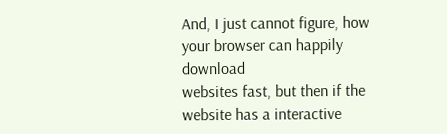And, I just cannot figure, how your browser can happily download
websites fast, but then if the website has a interactive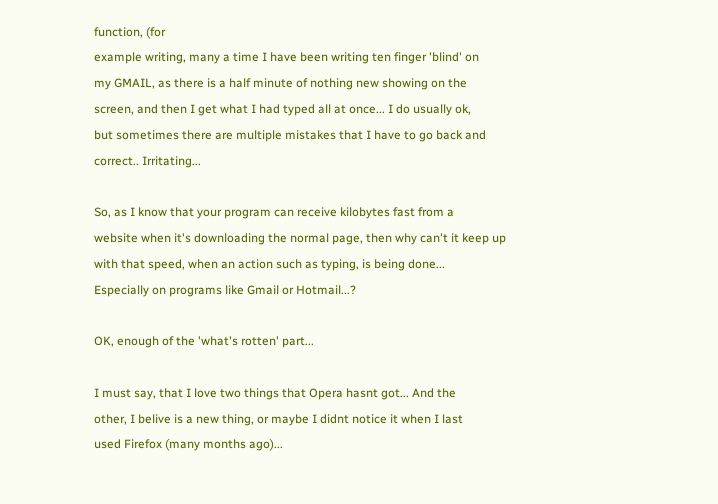function, (for
example writing, many a time I have been writing ten finger 'blind' on
my GMAIL, as there is a half minute of nothing new showing on the
screen, and then I get what I had typed all at once... I do usually ok,
but sometimes there are multiple mistakes that I have to go back and
correct.. Irritating...

So, as I know that your program can receive kilobytes fast from a
website when it's downloading the normal page, then why can't it keep up
with that speed, when an action such as typing, is being done...
Especially on programs like Gmail or Hotmail...?

OK, enough of the 'what's rotten' part...

I must say, that I love two things that Opera hasnt got... And the
other, I belive is a new thing, or maybe I didnt notice it when I last
used Firefox (many months ago)...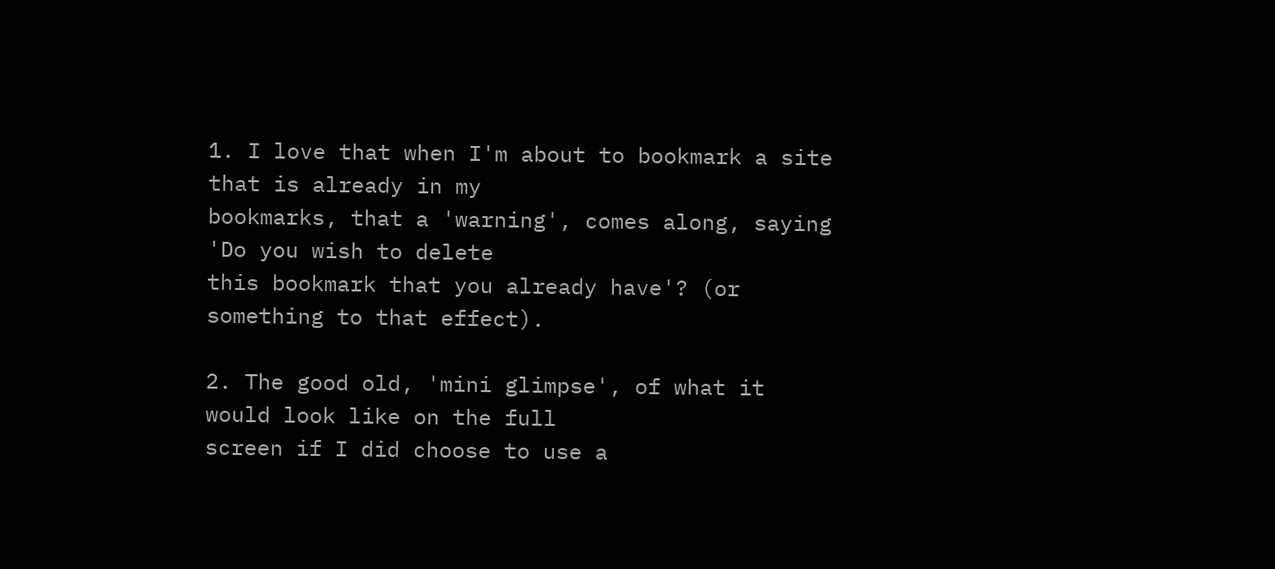1. I love that when I'm about to bookmark a site that is already in my
bookmarks, that a 'warning', comes along, saying 'Do you wish to delete
this bookmark that you already have'? (or something to that effect).

2. The good old, 'mini glimpse', of what it would look like on the full
screen if I did choose to use a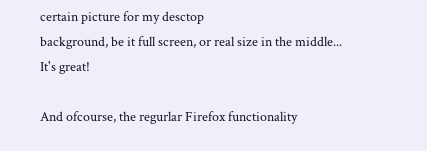certain picture for my desctop
background, be it full screen, or real size in the middle... It's great!

And ofcourse, the regurlar Firefox functionality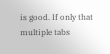is good. If only that
multiple tabs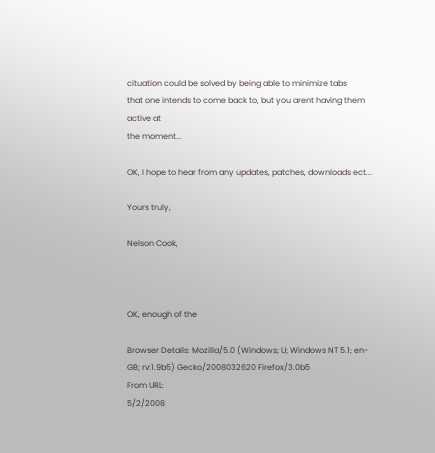cituation could be solved by being able to minimize tabs
that one intends to come back to, but you arent having them active at
the moment...

OK, I hope to hear from any updates, patches, downloads ect...

Yours truly,

Nelson Cook,



OK, enough of the

Browser Details: Mozilla/5.0 (Windows; U; Windows NT 5.1; en-GB; rv:1.9b5) Gecko/2008032620 Firefox/3.0b5
From URL:
5/2/2008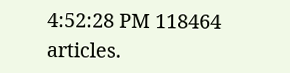4:52:28 PM 118464 articles.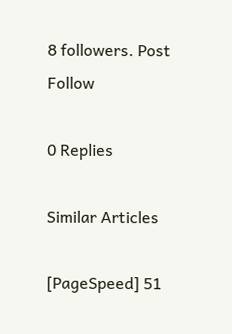8 followers. Post Follow

0 Replies

Similar Articles

[PageSpeed] 51